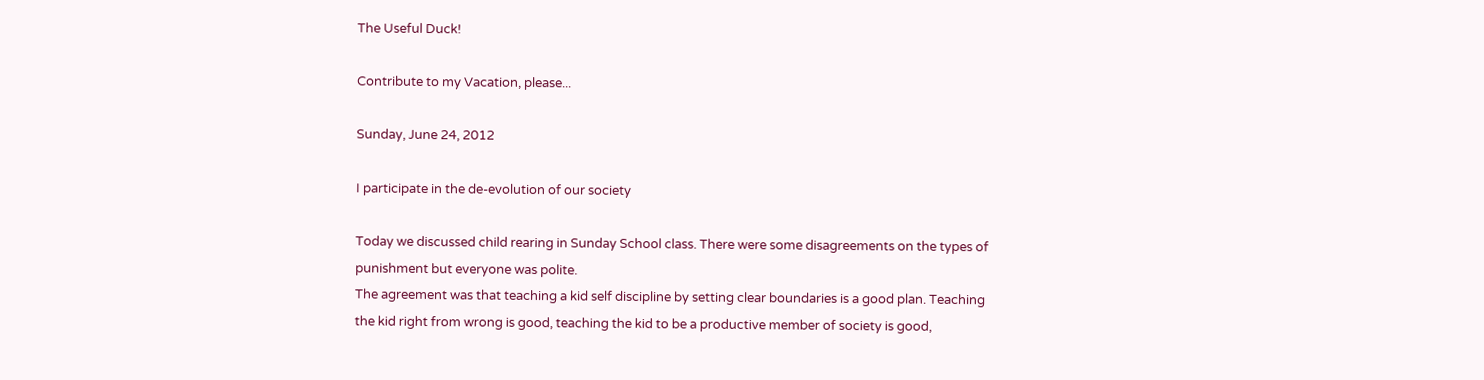The Useful Duck!

Contribute to my Vacation, please...

Sunday, June 24, 2012

I participate in the de-evolution of our society

Today we discussed child rearing in Sunday School class. There were some disagreements on the types of punishment but everyone was polite.
The agreement was that teaching a kid self discipline by setting clear boundaries is a good plan. Teaching the kid right from wrong is good, teaching the kid to be a productive member of society is good,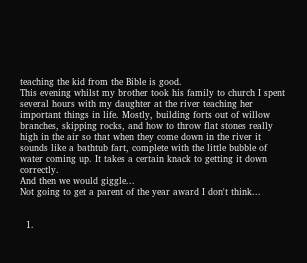teaching the kid from the Bible is good.
This evening whilst my brother took his family to church I spent several hours with my daughter at the river teaching her important things in life. Mostly, building forts out of willow branches, skipping rocks, and how to throw flat stones really high in the air so that when they come down in the river it sounds like a bathtub fart, complete with the little bubble of water coming up. It takes a certain knack to getting it down correctly.
And then we would giggle...
Not going to get a parent of the year award I don't think...


  1.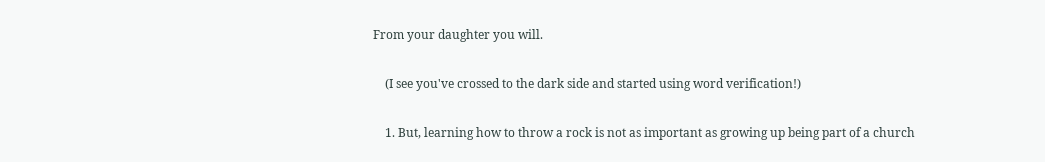From your daughter you will.

    (I see you've crossed to the dark side and started using word verification!)

    1. But, learning how to throw a rock is not as important as growing up being part of a church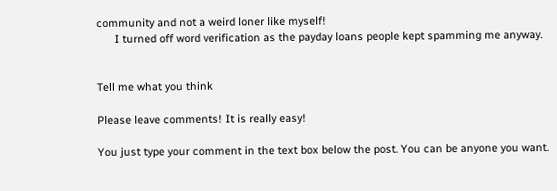community and not a weird loner like myself!
      I turned off word verification as the payday loans people kept spamming me anyway.


Tell me what you think

Please leave comments! It is really easy!

You just type your comment in the text box below the post. You can be anyone you want.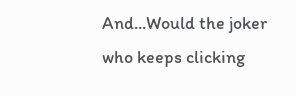And...Would the joker who keeps clicking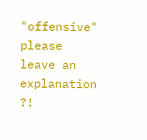"offensive" please leave an explanation ?!